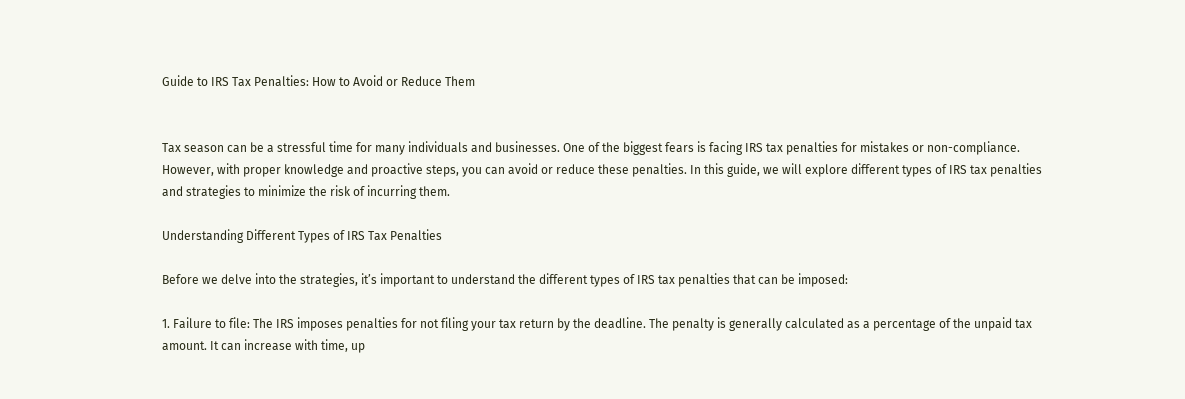Guide to IRS Tax Penalties: How to Avoid or Reduce Them


Tax season can be a stressful time for many individuals and businesses. One of the biggest fears is facing IRS tax penalties for mistakes or non-compliance. However, with proper knowledge and proactive steps, you can avoid or reduce these penalties. In this guide, we will explore different types of IRS tax penalties and strategies to minimize the risk of incurring them.

Understanding Different Types of IRS Tax Penalties

Before we delve into the strategies, it’s important to understand the different types of IRS tax penalties that can be imposed:

1. Failure to file: The IRS imposes penalties for not filing your tax return by the deadline. The penalty is generally calculated as a percentage of the unpaid tax amount. It can increase with time, up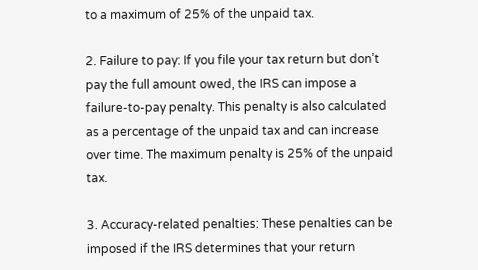to a maximum of 25% of the unpaid tax.

2. Failure to pay: If you file your tax return but don’t pay the full amount owed, the IRS can impose a failure-to-pay penalty. This penalty is also calculated as a percentage of the unpaid tax and can increase over time. The maximum penalty is 25% of the unpaid tax.

3. Accuracy-related penalties: These penalties can be imposed if the IRS determines that your return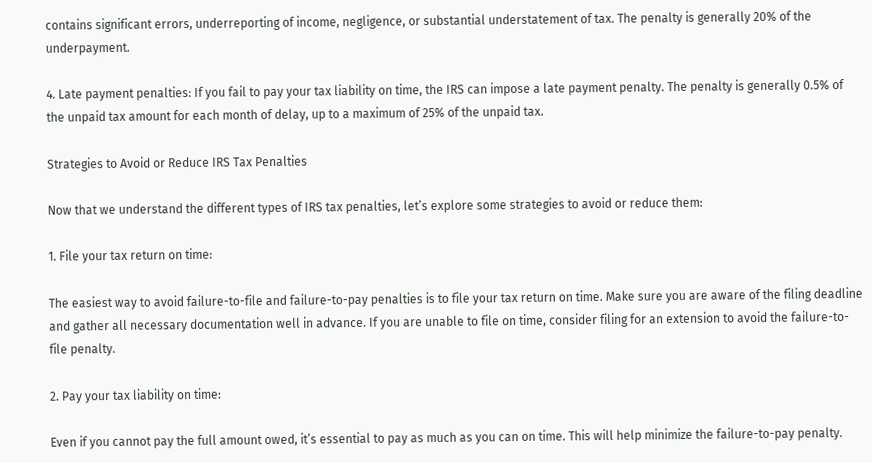contains significant errors, underreporting of income, negligence, or substantial understatement of tax. The penalty is generally 20% of the underpayment.

4. Late payment penalties: If you fail to pay your tax liability on time, the IRS can impose a late payment penalty. The penalty is generally 0.5% of the unpaid tax amount for each month of delay, up to a maximum of 25% of the unpaid tax.

Strategies to Avoid or Reduce IRS Tax Penalties

Now that we understand the different types of IRS tax penalties, let’s explore some strategies to avoid or reduce them:

1. File your tax return on time:

The easiest way to avoid failure-to-file and failure-to-pay penalties is to file your tax return on time. Make sure you are aware of the filing deadline and gather all necessary documentation well in advance. If you are unable to file on time, consider filing for an extension to avoid the failure-to-file penalty.

2. Pay your tax liability on time:

Even if you cannot pay the full amount owed, it’s essential to pay as much as you can on time. This will help minimize the failure-to-pay penalty.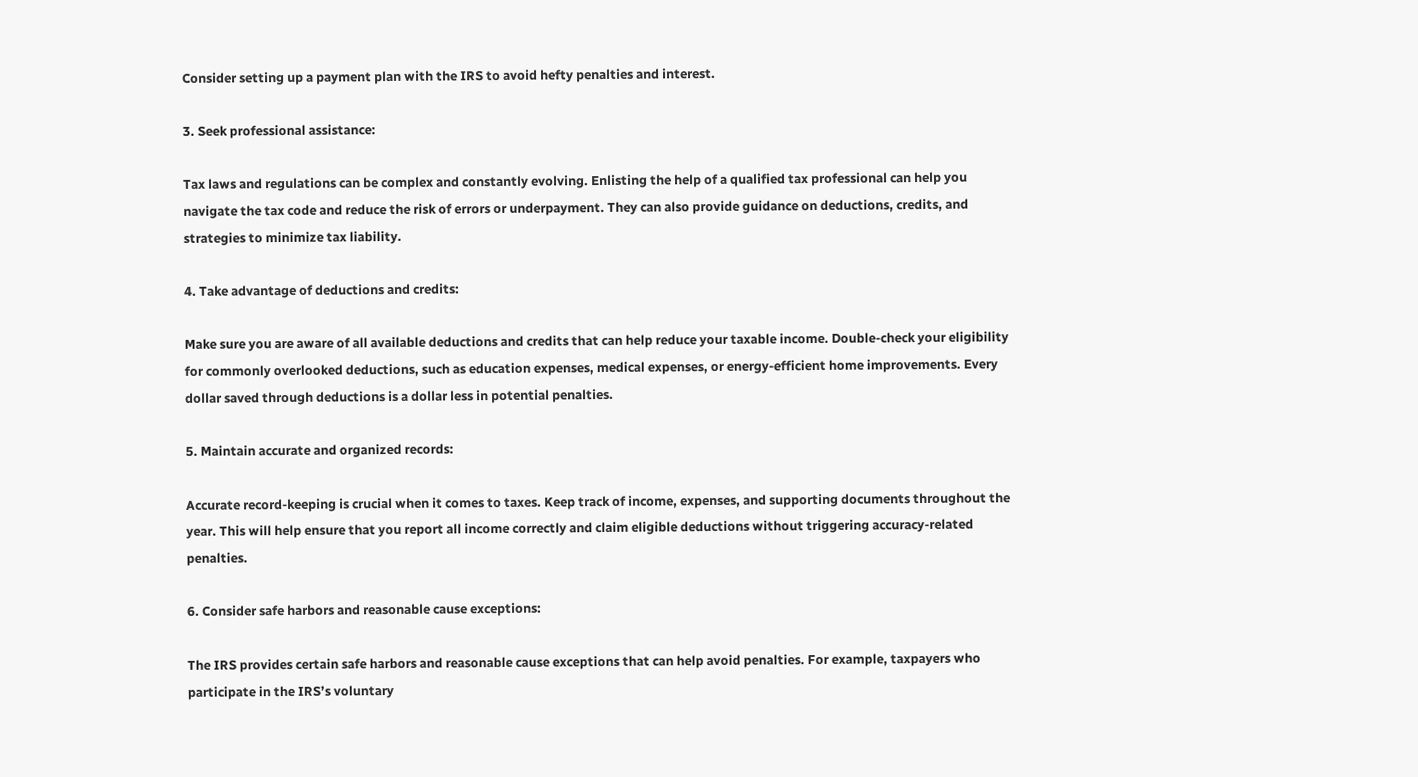Consider setting up a payment plan with the IRS to avoid hefty penalties and interest.

3. Seek professional assistance:

Tax laws and regulations can be complex and constantly evolving. Enlisting the help of a qualified tax professional can help you navigate the tax code and reduce the risk of errors or underpayment. They can also provide guidance on deductions, credits, and strategies to minimize tax liability.

4. Take advantage of deductions and credits:

Make sure you are aware of all available deductions and credits that can help reduce your taxable income. Double-check your eligibility for commonly overlooked deductions, such as education expenses, medical expenses, or energy-efficient home improvements. Every dollar saved through deductions is a dollar less in potential penalties.

5. Maintain accurate and organized records:

Accurate record-keeping is crucial when it comes to taxes. Keep track of income, expenses, and supporting documents throughout the year. This will help ensure that you report all income correctly and claim eligible deductions without triggering accuracy-related penalties.

6. Consider safe harbors and reasonable cause exceptions:

The IRS provides certain safe harbors and reasonable cause exceptions that can help avoid penalties. For example, taxpayers who participate in the IRS’s voluntary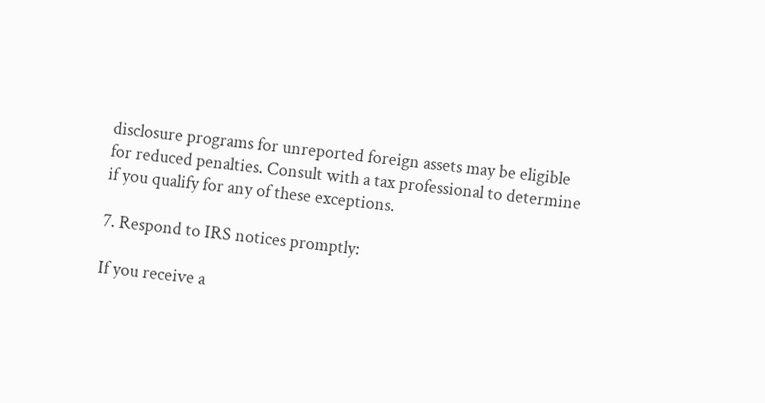disclosure programs for unreported foreign assets may be eligible for reduced penalties. Consult with a tax professional to determine if you qualify for any of these exceptions.

7. Respond to IRS notices promptly:

If you receive a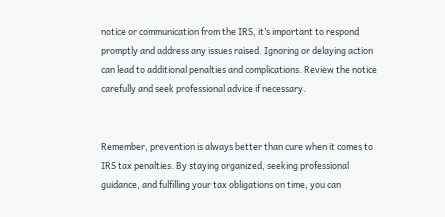notice or communication from the IRS, it’s important to respond promptly and address any issues raised. Ignoring or delaying action can lead to additional penalties and complications. Review the notice carefully and seek professional advice if necessary.


Remember, prevention is always better than cure when it comes to IRS tax penalties. By staying organized, seeking professional guidance, and fulfilling your tax obligations on time, you can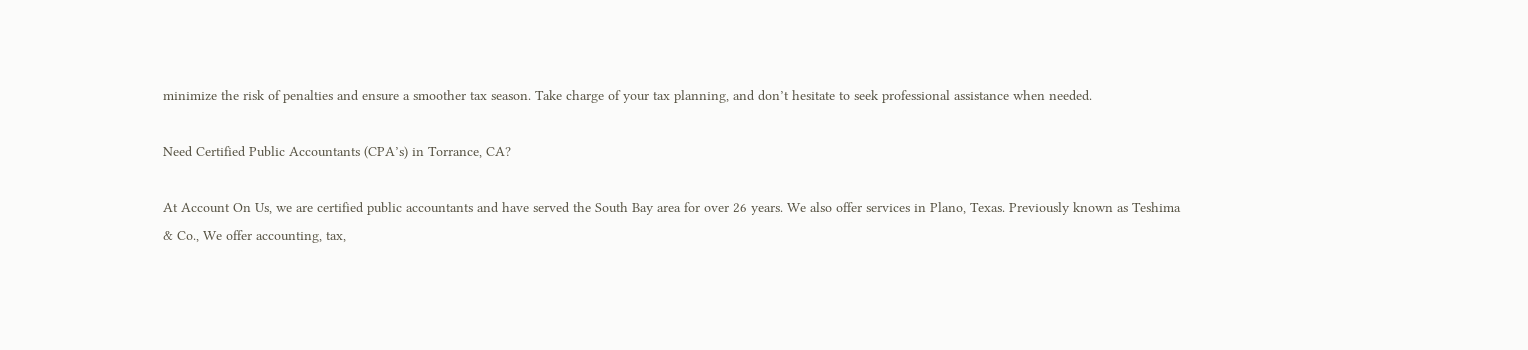minimize the risk of penalties and ensure a smoother tax season. Take charge of your tax planning, and don’t hesitate to seek professional assistance when needed.

Need Certified Public Accountants (CPA’s) in Torrance, CA?

At Account On Us, we are certified public accountants and have served the South Bay area for over 26 years. We also offer services in Plano, Texas. Previously known as Teshima & Co., We offer accounting, tax,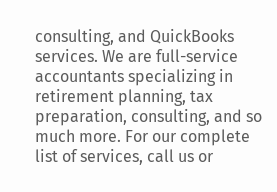consulting, and QuickBooks services. We are full-service accountants specializing in retirement planning, tax preparation, consulting, and so much more. For our complete list of services, call us or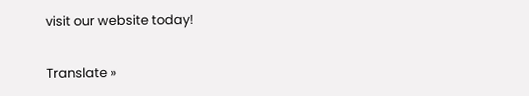visit our website today!

Translate »